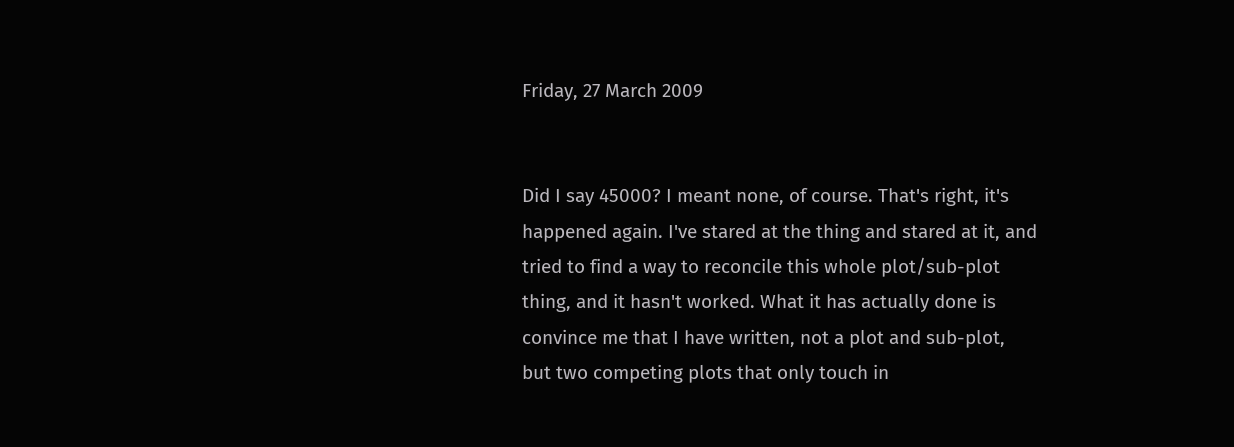Friday, 27 March 2009


Did I say 45000? I meant none, of course. That's right, it's happened again. I've stared at the thing and stared at it, and tried to find a way to reconcile this whole plot/sub-plot thing, and it hasn't worked. What it has actually done is convince me that I have written, not a plot and sub-plot, but two competing plots that only touch in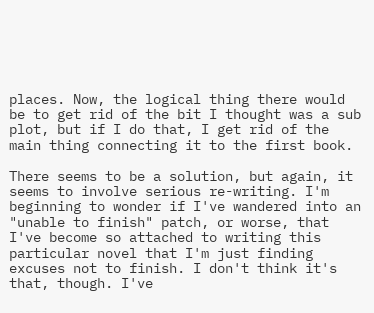places. Now, the logical thing there would be to get rid of the bit I thought was a sub plot, but if I do that, I get rid of the main thing connecting it to the first book.

There seems to be a solution, but again, it seems to involve serious re-writing. I'm beginning to wonder if I've wandered into an "unable to finish" patch, or worse, that I've become so attached to writing this particular novel that I'm just finding excuses not to finish. I don't think it's that, though. I've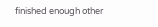finished enough other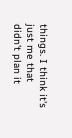things. I think it's just me that didn't plan it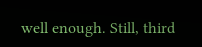well enough. Still, third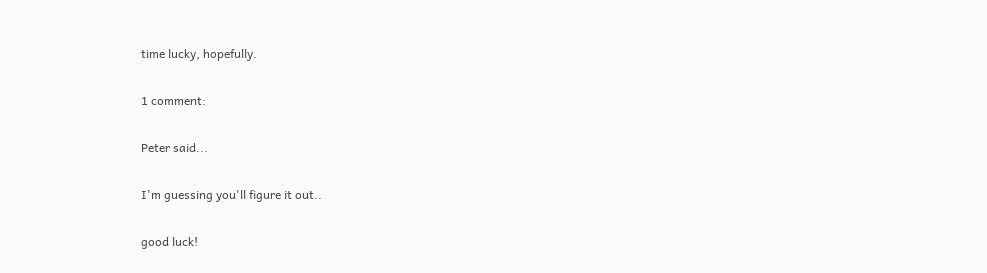time lucky, hopefully.

1 comment:

Peter said...

I'm guessing you'll figure it out..

good luck!